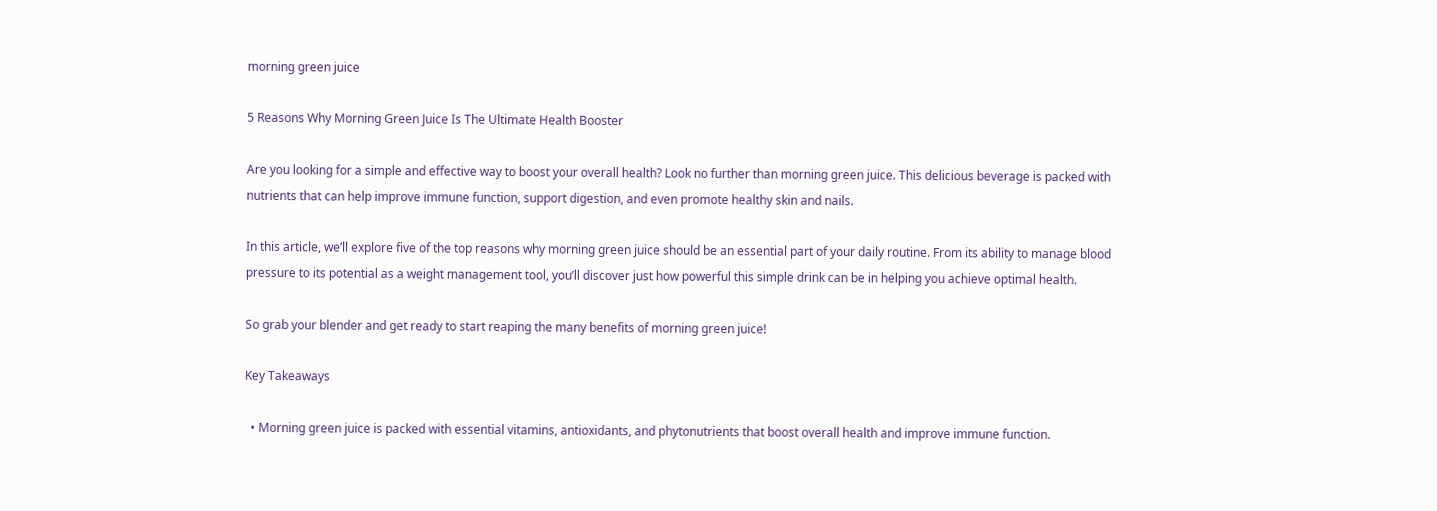morning green juice

5 Reasons Why Morning Green Juice Is The Ultimate Health Booster

Are you looking for a simple and effective way to boost your overall health? Look no further than morning green juice. This delicious beverage is packed with nutrients that can help improve immune function, support digestion, and even promote healthy skin and nails.

In this article, we’ll explore five of the top reasons why morning green juice should be an essential part of your daily routine. From its ability to manage blood pressure to its potential as a weight management tool, you’ll discover just how powerful this simple drink can be in helping you achieve optimal health.

So grab your blender and get ready to start reaping the many benefits of morning green juice!

Key Takeaways

  • Morning green juice is packed with essential vitamins, antioxidants, and phytonutrients that boost overall health and improve immune function.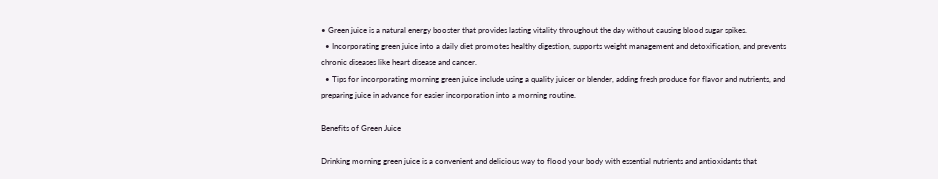• Green juice is a natural energy booster that provides lasting vitality throughout the day without causing blood sugar spikes.
  • Incorporating green juice into a daily diet promotes healthy digestion, supports weight management and detoxification, and prevents chronic diseases like heart disease and cancer.
  • Tips for incorporating morning green juice include using a quality juicer or blender, adding fresh produce for flavor and nutrients, and preparing juice in advance for easier incorporation into a morning routine.

Benefits of Green Juice

Drinking morning green juice is a convenient and delicious way to flood your body with essential nutrients and antioxidants that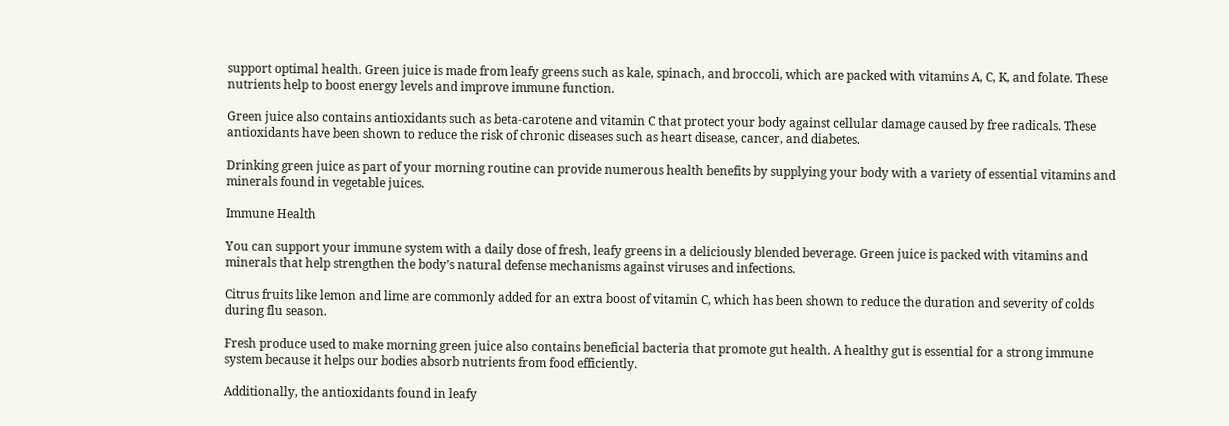support optimal health. Green juice is made from leafy greens such as kale, spinach, and broccoli, which are packed with vitamins A, C, K, and folate. These nutrients help to boost energy levels and improve immune function.

Green juice also contains antioxidants such as beta-carotene and vitamin C that protect your body against cellular damage caused by free radicals. These antioxidants have been shown to reduce the risk of chronic diseases such as heart disease, cancer, and diabetes.

Drinking green juice as part of your morning routine can provide numerous health benefits by supplying your body with a variety of essential vitamins and minerals found in vegetable juices.

Immune Health

You can support your immune system with a daily dose of fresh, leafy greens in a deliciously blended beverage. Green juice is packed with vitamins and minerals that help strengthen the body’s natural defense mechanisms against viruses and infections.

Citrus fruits like lemon and lime are commonly added for an extra boost of vitamin C, which has been shown to reduce the duration and severity of colds during flu season.

Fresh produce used to make morning green juice also contains beneficial bacteria that promote gut health. A healthy gut is essential for a strong immune system because it helps our bodies absorb nutrients from food efficiently.

Additionally, the antioxidants found in leafy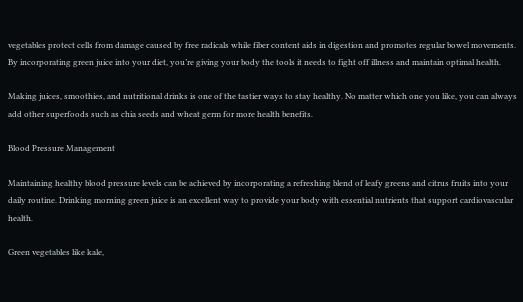vegetables protect cells from damage caused by free radicals while fiber content aids in digestion and promotes regular bowel movements. By incorporating green juice into your diet, you’re giving your body the tools it needs to fight off illness and maintain optimal health.

Making juices, smoothies, and nutritional drinks is one of the tastier ways to stay healthy. No matter which one you like, you can always add other superfoods such as chia seeds and wheat germ for more health benefits.

Blood Pressure Management

Maintaining healthy blood pressure levels can be achieved by incorporating a refreshing blend of leafy greens and citrus fruits into your daily routine. Drinking morning green juice is an excellent way to provide your body with essential nutrients that support cardiovascular health.

Green vegetables like kale,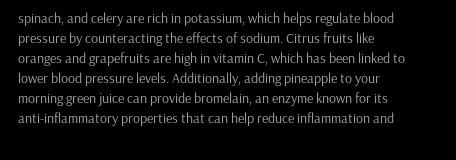spinach, and celery are rich in potassium, which helps regulate blood pressure by counteracting the effects of sodium. Citrus fruits like oranges and grapefruits are high in vitamin C, which has been linked to lower blood pressure levels. Additionally, adding pineapple to your morning green juice can provide bromelain, an enzyme known for its anti-inflammatory properties that can help reduce inflammation and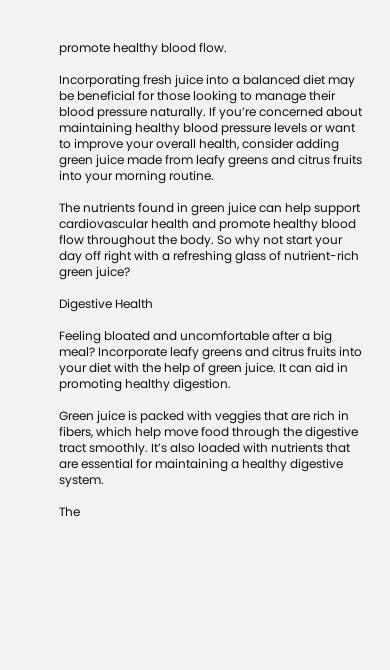promote healthy blood flow.

Incorporating fresh juice into a balanced diet may be beneficial for those looking to manage their blood pressure naturally. If you’re concerned about maintaining healthy blood pressure levels or want to improve your overall health, consider adding green juice made from leafy greens and citrus fruits into your morning routine.

The nutrients found in green juice can help support cardiovascular health and promote healthy blood flow throughout the body. So why not start your day off right with a refreshing glass of nutrient-rich green juice?

Digestive Health

Feeling bloated and uncomfortable after a big meal? Incorporate leafy greens and citrus fruits into your diet with the help of green juice. It can aid in promoting healthy digestion.

Green juice is packed with veggies that are rich in fibers, which help move food through the digestive tract smoothly. It’s also loaded with nutrients that are essential for maintaining a healthy digestive system.

The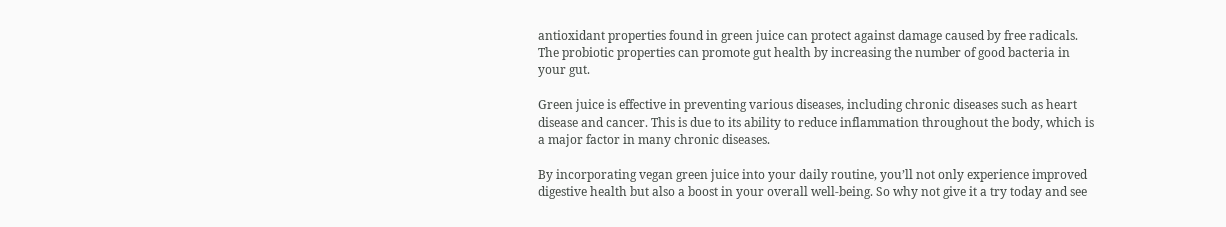antioxidant properties found in green juice can protect against damage caused by free radicals. The probiotic properties can promote gut health by increasing the number of good bacteria in your gut.

Green juice is effective in preventing various diseases, including chronic diseases such as heart disease and cancer. This is due to its ability to reduce inflammation throughout the body, which is a major factor in many chronic diseases.

By incorporating vegan green juice into your daily routine, you’ll not only experience improved digestive health but also a boost in your overall well-being. So why not give it a try today and see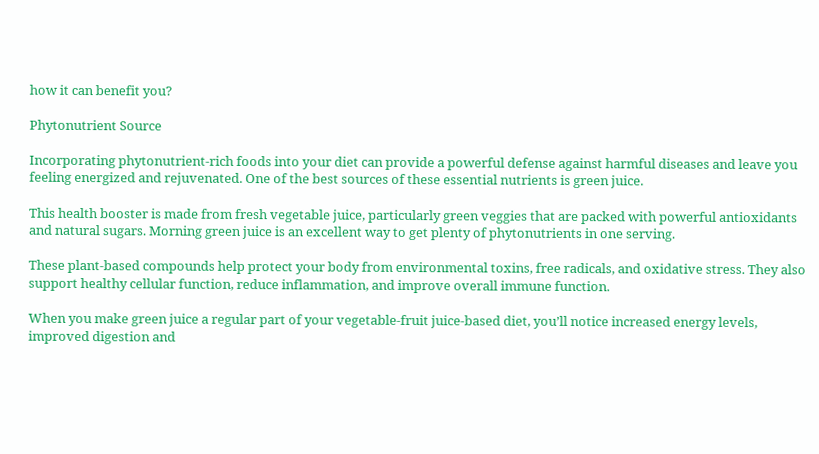how it can benefit you?

Phytonutrient Source

Incorporating phytonutrient-rich foods into your diet can provide a powerful defense against harmful diseases and leave you feeling energized and rejuvenated. One of the best sources of these essential nutrients is green juice.

This health booster is made from fresh vegetable juice, particularly green veggies that are packed with powerful antioxidants and natural sugars. Morning green juice is an excellent way to get plenty of phytonutrients in one serving.

These plant-based compounds help protect your body from environmental toxins, free radicals, and oxidative stress. They also support healthy cellular function, reduce inflammation, and improve overall immune function.

When you make green juice a regular part of your vegetable-fruit juice-based diet, you’ll notice increased energy levels, improved digestion and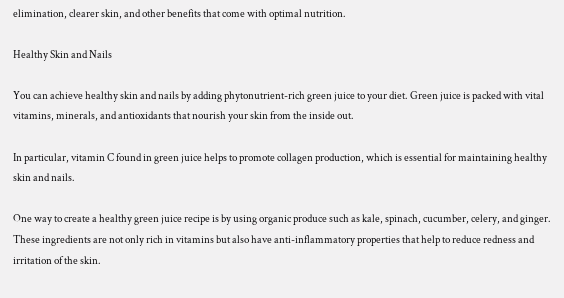elimination, clearer skin, and other benefits that come with optimal nutrition.

Healthy Skin and Nails

You can achieve healthy skin and nails by adding phytonutrient-rich green juice to your diet. Green juice is packed with vital vitamins, minerals, and antioxidants that nourish your skin from the inside out.

In particular, vitamin C found in green juice helps to promote collagen production, which is essential for maintaining healthy skin and nails.

One way to create a healthy green juice recipe is by using organic produce such as kale, spinach, cucumber, celery, and ginger. These ingredients are not only rich in vitamins but also have anti-inflammatory properties that help to reduce redness and irritation of the skin.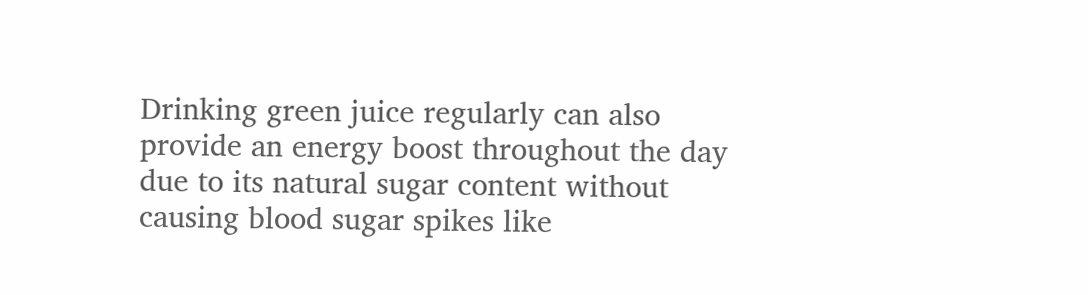Drinking green juice regularly can also provide an energy boost throughout the day due to its natural sugar content without causing blood sugar spikes like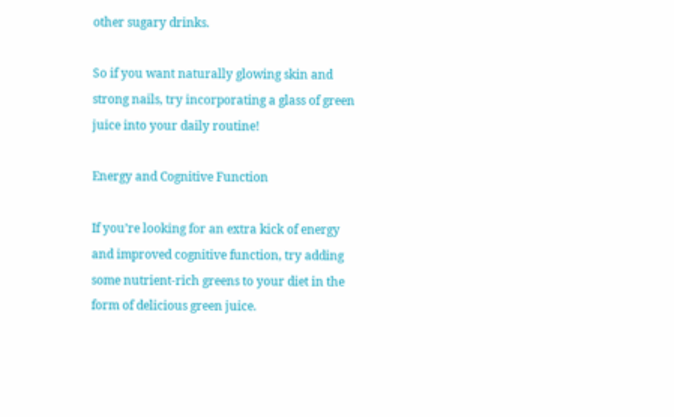other sugary drinks.

So if you want naturally glowing skin and strong nails, try incorporating a glass of green juice into your daily routine!

Energy and Cognitive Function

If you’re looking for an extra kick of energy and improved cognitive function, try adding some nutrient-rich greens to your diet in the form of delicious green juice.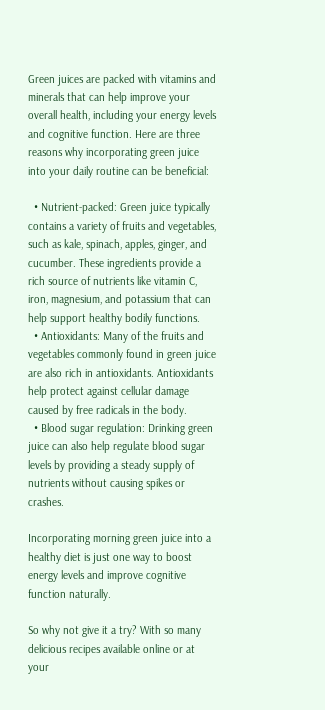Green juices are packed with vitamins and minerals that can help improve your overall health, including your energy levels and cognitive function. Here are three reasons why incorporating green juice into your daily routine can be beneficial:

  • Nutrient-packed: Green juice typically contains a variety of fruits and vegetables, such as kale, spinach, apples, ginger, and cucumber. These ingredients provide a rich source of nutrients like vitamin C, iron, magnesium, and potassium that can help support healthy bodily functions.
  • Antioxidants: Many of the fruits and vegetables commonly found in green juice are also rich in antioxidants. Antioxidants help protect against cellular damage caused by free radicals in the body.
  • Blood sugar regulation: Drinking green juice can also help regulate blood sugar levels by providing a steady supply of nutrients without causing spikes or crashes.

Incorporating morning green juice into a healthy diet is just one way to boost energy levels and improve cognitive function naturally.

So why not give it a try? With so many delicious recipes available online or at your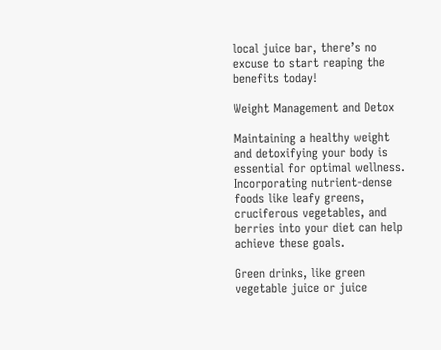local juice bar, there’s no excuse to start reaping the benefits today!

Weight Management and Detox

Maintaining a healthy weight and detoxifying your body is essential for optimal wellness. Incorporating nutrient-dense foods like leafy greens, cruciferous vegetables, and berries into your diet can help achieve these goals.

Green drinks, like green vegetable juice or juice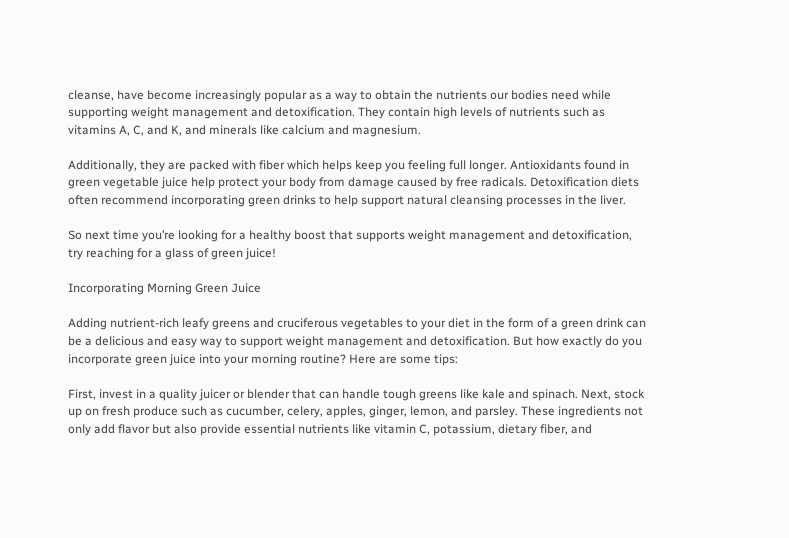cleanse, have become increasingly popular as a way to obtain the nutrients our bodies need while supporting weight management and detoxification. They contain high levels of nutrients such as vitamins A, C, and K, and minerals like calcium and magnesium.

Additionally, they are packed with fiber which helps keep you feeling full longer. Antioxidants found in green vegetable juice help protect your body from damage caused by free radicals. Detoxification diets often recommend incorporating green drinks to help support natural cleansing processes in the liver.

So next time you’re looking for a healthy boost that supports weight management and detoxification, try reaching for a glass of green juice!

Incorporating Morning Green Juice

Adding nutrient-rich leafy greens and cruciferous vegetables to your diet in the form of a green drink can be a delicious and easy way to support weight management and detoxification. But how exactly do you incorporate green juice into your morning routine? Here are some tips:

First, invest in a quality juicer or blender that can handle tough greens like kale and spinach. Next, stock up on fresh produce such as cucumber, celery, apples, ginger, lemon, and parsley. These ingredients not only add flavor but also provide essential nutrients like vitamin C, potassium, dietary fiber, and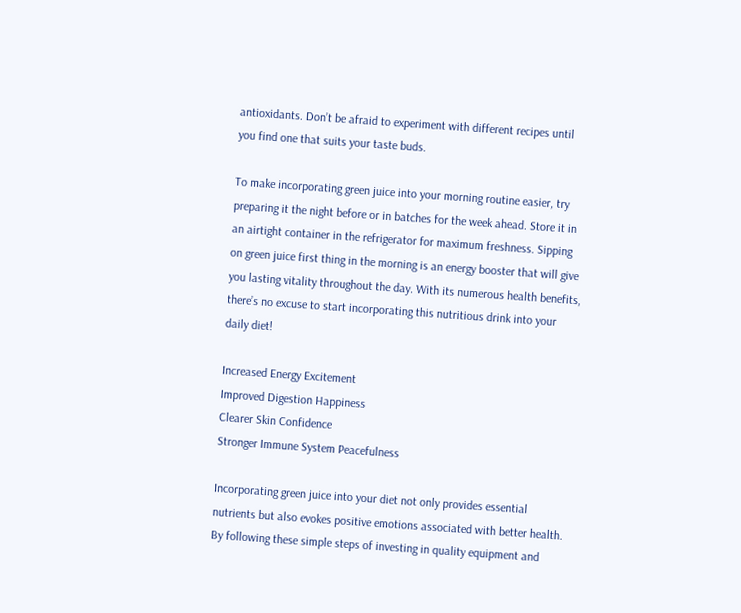antioxidants. Don’t be afraid to experiment with different recipes until you find one that suits your taste buds.

To make incorporating green juice into your morning routine easier, try preparing it the night before or in batches for the week ahead. Store it in an airtight container in the refrigerator for maximum freshness. Sipping on green juice first thing in the morning is an energy booster that will give you lasting vitality throughout the day. With its numerous health benefits, there’s no excuse to start incorporating this nutritious drink into your daily diet!

Increased Energy Excitement
Improved Digestion Happiness
Clearer Skin Confidence
Stronger Immune System Peacefulness

Incorporating green juice into your diet not only provides essential nutrients but also evokes positive emotions associated with better health. By following these simple steps of investing in quality equipment and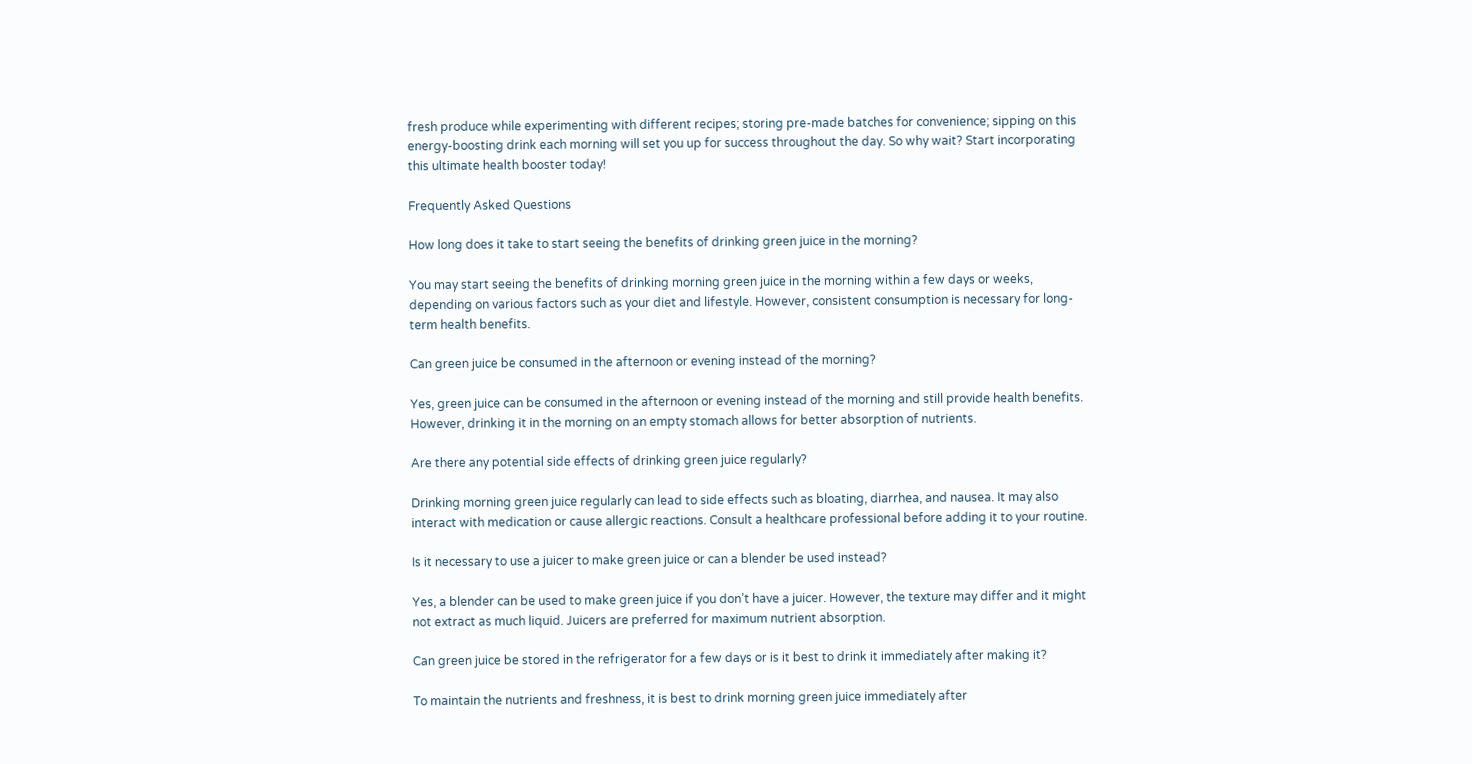fresh produce while experimenting with different recipes; storing pre-made batches for convenience; sipping on this energy-boosting drink each morning will set you up for success throughout the day. So why wait? Start incorporating this ultimate health booster today!

Frequently Asked Questions

How long does it take to start seeing the benefits of drinking green juice in the morning?

You may start seeing the benefits of drinking morning green juice in the morning within a few days or weeks, depending on various factors such as your diet and lifestyle. However, consistent consumption is necessary for long-term health benefits.

Can green juice be consumed in the afternoon or evening instead of the morning?

Yes, green juice can be consumed in the afternoon or evening instead of the morning and still provide health benefits. However, drinking it in the morning on an empty stomach allows for better absorption of nutrients.

Are there any potential side effects of drinking green juice regularly?

Drinking morning green juice regularly can lead to side effects such as bloating, diarrhea, and nausea. It may also interact with medication or cause allergic reactions. Consult a healthcare professional before adding it to your routine.

Is it necessary to use a juicer to make green juice or can a blender be used instead?

Yes, a blender can be used to make green juice if you don’t have a juicer. However, the texture may differ and it might not extract as much liquid. Juicers are preferred for maximum nutrient absorption.

Can green juice be stored in the refrigerator for a few days or is it best to drink it immediately after making it?

To maintain the nutrients and freshness, it is best to drink morning green juice immediately after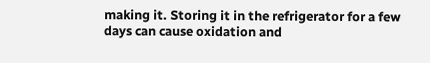making it. Storing it in the refrigerator for a few days can cause oxidation and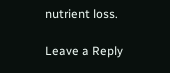nutrient loss.

Leave a Reply